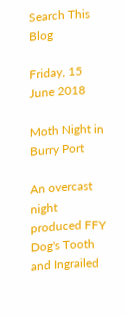Search This Blog

Friday, 15 June 2018

Moth Night in Burry Port

An overcast night produced FFY Dog's Tooth and Ingrailed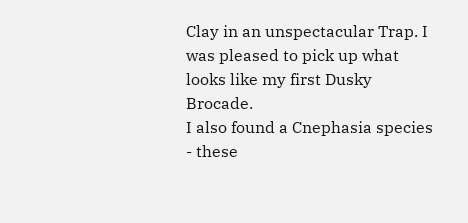Clay in an unspectacular Trap. I was pleased to pick up what looks like my first Dusky Brocade.
I also found a Cnephasia species - these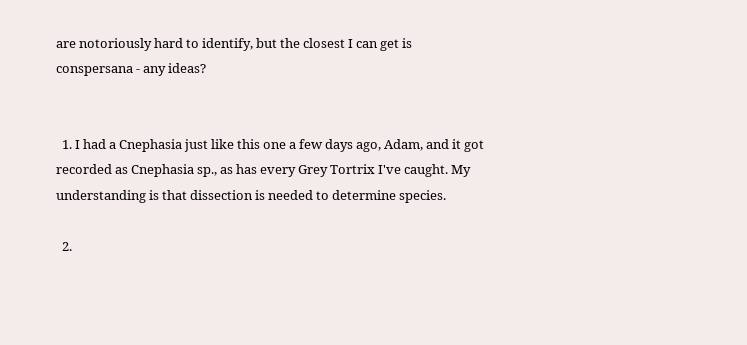are notoriously hard to identify, but the closest I can get is conspersana - any ideas?


  1. I had a Cnephasia just like this one a few days ago, Adam, and it got recorded as Cnephasia sp., as has every Grey Tortrix I've caught. My understanding is that dissection is needed to determine species.

  2.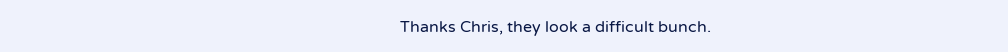Thanks Chris, they look a difficult bunch.